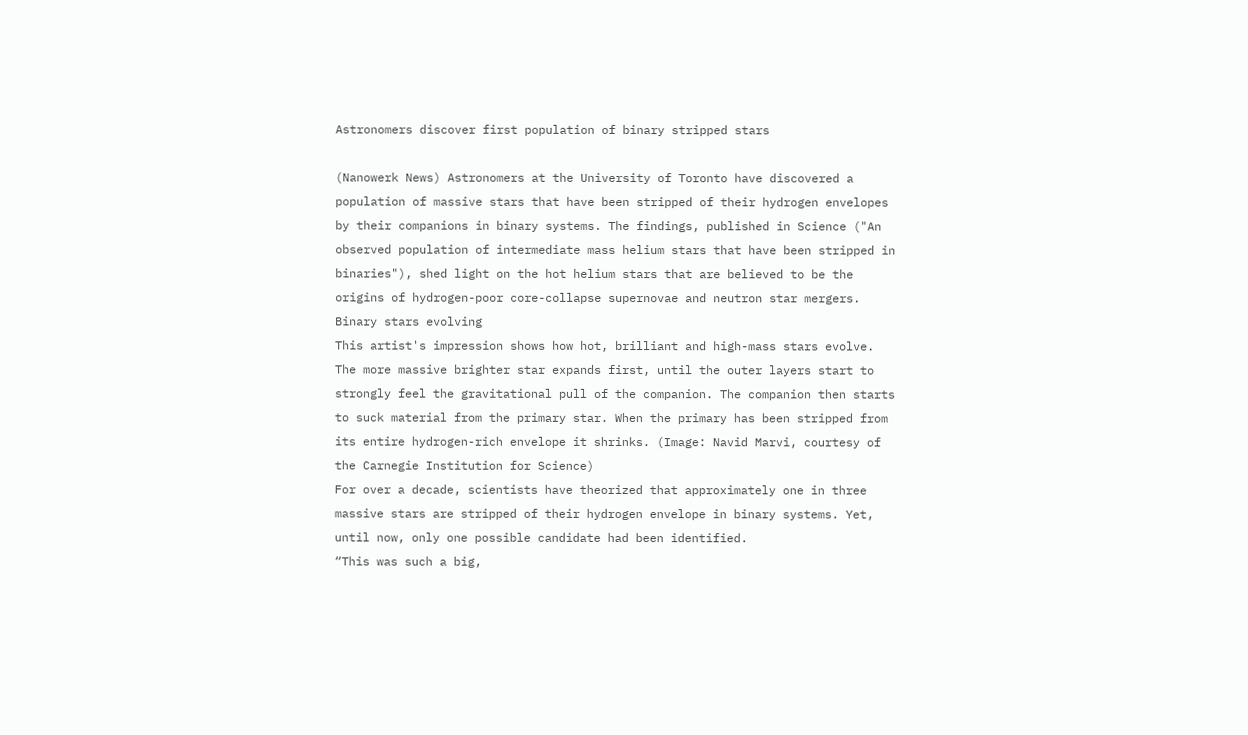Astronomers discover first population of binary stripped stars

(Nanowerk News) Astronomers at the University of Toronto have discovered a population of massive stars that have been stripped of their hydrogen envelopes by their companions in binary systems. The findings, published in Science ("An observed population of intermediate mass helium stars that have been stripped in binaries"), shed light on the hot helium stars that are believed to be the origins of hydrogen-poor core-collapse supernovae and neutron star mergers.
Binary stars evolving
This artist's impression shows how hot, brilliant and high-mass stars evolve. The more massive brighter star expands first, until the outer layers start to strongly feel the gravitational pull of the companion. The companion then starts to suck material from the primary star. When the primary has been stripped from its entire hydrogen-rich envelope it shrinks. (Image: Navid Marvi, courtesy of the Carnegie Institution for Science)
For over a decade, scientists have theorized that approximately one in three massive stars are stripped of their hydrogen envelope in binary systems. Yet, until now, only one possible candidate had been identified.
“This was such a big,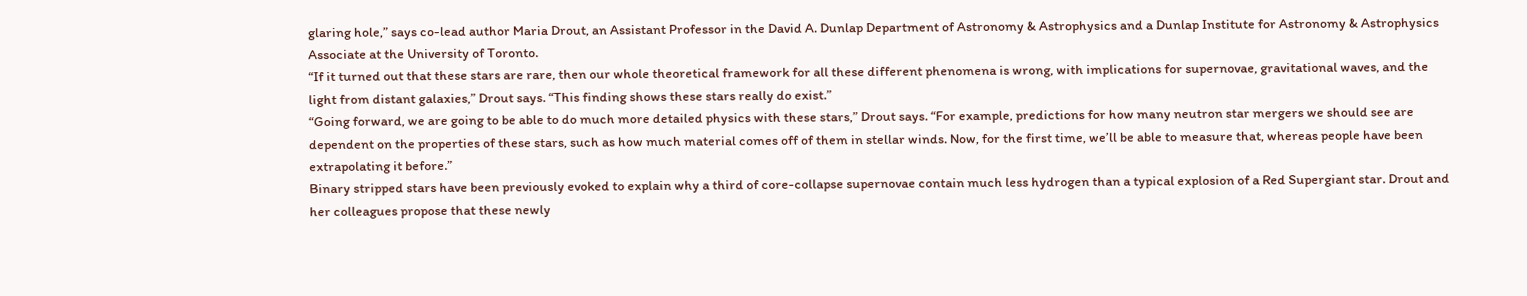glaring hole,” says co-lead author Maria Drout, an Assistant Professor in the David A. Dunlap Department of Astronomy & Astrophysics and a Dunlap Institute for Astronomy & Astrophysics Associate at the University of Toronto.
“If it turned out that these stars are rare, then our whole theoretical framework for all these different phenomena is wrong, with implications for supernovae, gravitational waves, and the light from distant galaxies,” Drout says. “This finding shows these stars really do exist.”
“Going forward, we are going to be able to do much more detailed physics with these stars,” Drout says. “For example, predictions for how many neutron star mergers we should see are dependent on the properties of these stars, such as how much material comes off of them in stellar winds. Now, for the first time, we’ll be able to measure that, whereas people have been extrapolating it before.”
Binary stripped stars have been previously evoked to explain why a third of core-collapse supernovae contain much less hydrogen than a typical explosion of a Red Supergiant star. Drout and her colleagues propose that these newly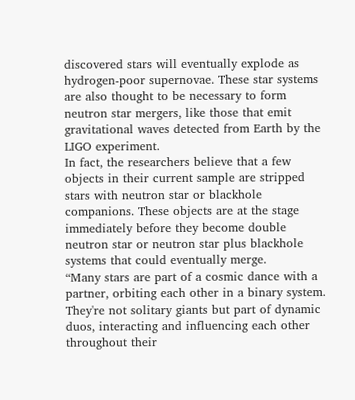discovered stars will eventually explode as hydrogen-poor supernovae. These star systems are also thought to be necessary to form neutron star mergers, like those that emit gravitational waves detected from Earth by the LIGO experiment.
In fact, the researchers believe that a few objects in their current sample are stripped stars with neutron star or blackhole companions. These objects are at the stage immediately before they become double neutron star or neutron star plus blackhole systems that could eventually merge.
“Many stars are part of a cosmic dance with a partner, orbiting each other in a binary system. They're not solitary giants but part of dynamic duos, interacting and influencing each other throughout their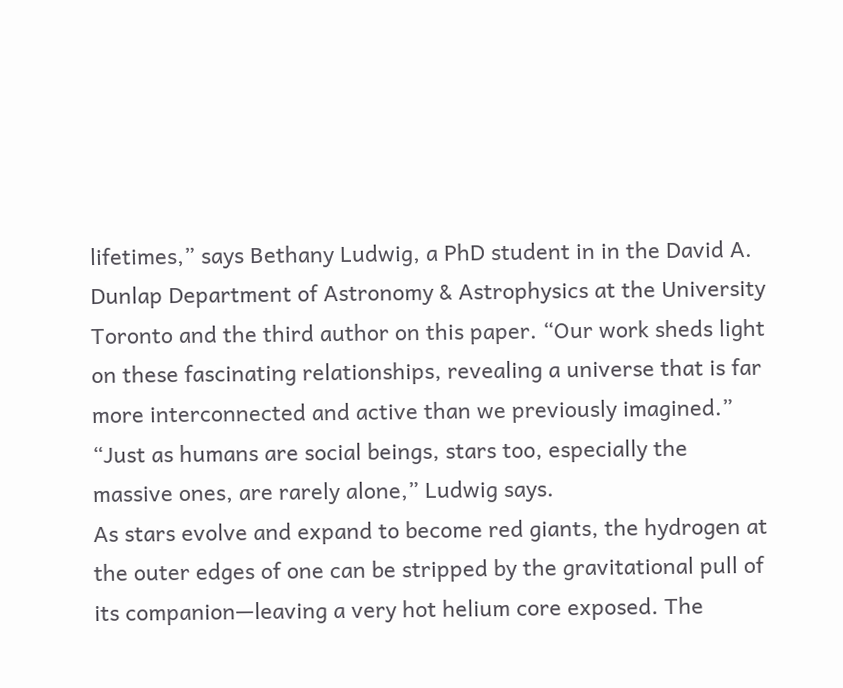lifetimes,” says Bethany Ludwig, a PhD student in in the David A. Dunlap Department of Astronomy & Astrophysics at the University Toronto and the third author on this paper. “Our work sheds light on these fascinating relationships, revealing a universe that is far more interconnected and active than we previously imagined.”
“Just as humans are social beings, stars too, especially the massive ones, are rarely alone,” Ludwig says.
As stars evolve and expand to become red giants, the hydrogen at the outer edges of one can be stripped by the gravitational pull of its companion—leaving a very hot helium core exposed. The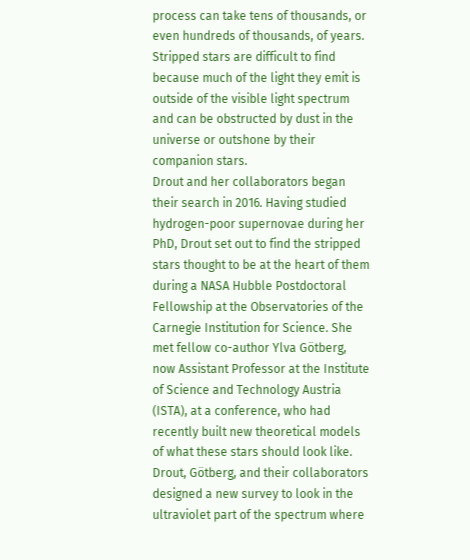process can take tens of thousands, or even hundreds of thousands, of years.
Stripped stars are difficult to find because much of the light they emit is outside of the visible light spectrum and can be obstructed by dust in the universe or outshone by their companion stars.
Drout and her collaborators began their search in 2016. Having studied hydrogen-poor supernovae during her PhD, Drout set out to find the stripped stars thought to be at the heart of them during a NASA Hubble Postdoctoral Fellowship at the Observatories of the Carnegie Institution for Science. She met fellow co-author Ylva Götberg, now Assistant Professor at the Institute of Science and Technology Austria (ISTA), at a conference, who had recently built new theoretical models of what these stars should look like.
Drout, Götberg, and their collaborators designed a new survey to look in the ultraviolet part of the spectrum where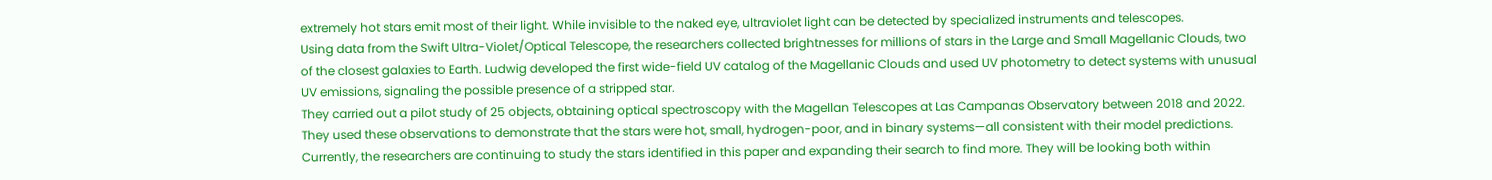extremely hot stars emit most of their light. While invisible to the naked eye, ultraviolet light can be detected by specialized instruments and telescopes.
Using data from the Swift Ultra-Violet/Optical Telescope, the researchers collected brightnesses for millions of stars in the Large and Small Magellanic Clouds, two of the closest galaxies to Earth. Ludwig developed the first wide-field UV catalog of the Magellanic Clouds and used UV photometry to detect systems with unusual UV emissions, signaling the possible presence of a stripped star.
They carried out a pilot study of 25 objects, obtaining optical spectroscopy with the Magellan Telescopes at Las Campanas Observatory between 2018 and 2022. They used these observations to demonstrate that the stars were hot, small, hydrogen-poor, and in binary systems—all consistent with their model predictions.
Currently, the researchers are continuing to study the stars identified in this paper and expanding their search to find more. They will be looking both within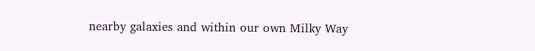nearby galaxies and within our own Milky Way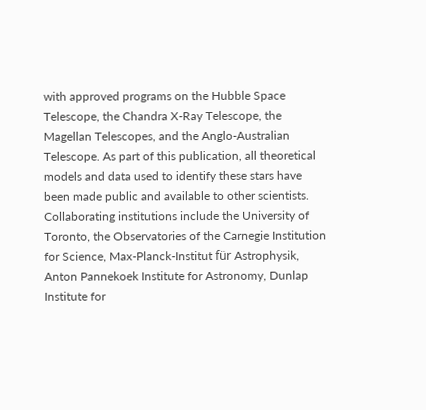with approved programs on the Hubble Space Telescope, the Chandra X-Ray Telescope, the Magellan Telescopes, and the Anglo-Australian Telescope. As part of this publication, all theoretical models and data used to identify these stars have been made public and available to other scientists.
Collaborating institutions include the University of Toronto, the Observatories of the Carnegie Institution for Science, Max-Planck-Institut für Astrophysik, Anton Pannekoek Institute for Astronomy, Dunlap Institute for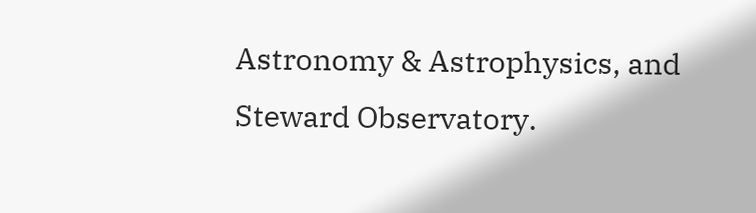Astronomy & Astrophysics, and Steward Observatory.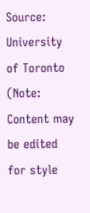Source: University of Toronto (Note: Content may be edited for style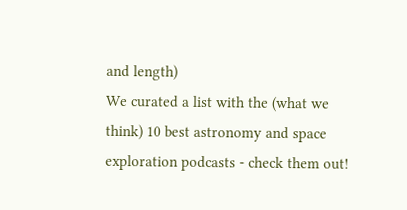and length)
We curated a list with the (what we think) 10 best astronomy and space exploration podcasts - check them out!